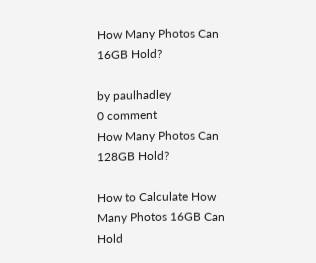How Many Photos Can 16GB Hold?

by paulhadley
0 comment
How Many Photos Can 128GB Hold?

How to Calculate How Many Photos 16GB Can Hold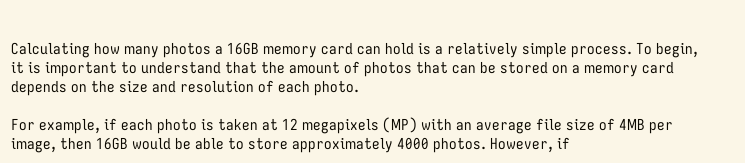Calculating how many photos a 16GB memory card can hold is a relatively simple process. To begin, it is important to understand that the amount of photos that can be stored on a memory card depends on the size and resolution of each photo.

For example, if each photo is taken at 12 megapixels (MP) with an average file size of 4MB per image, then 16GB would be able to store approximately 4000 photos. However, if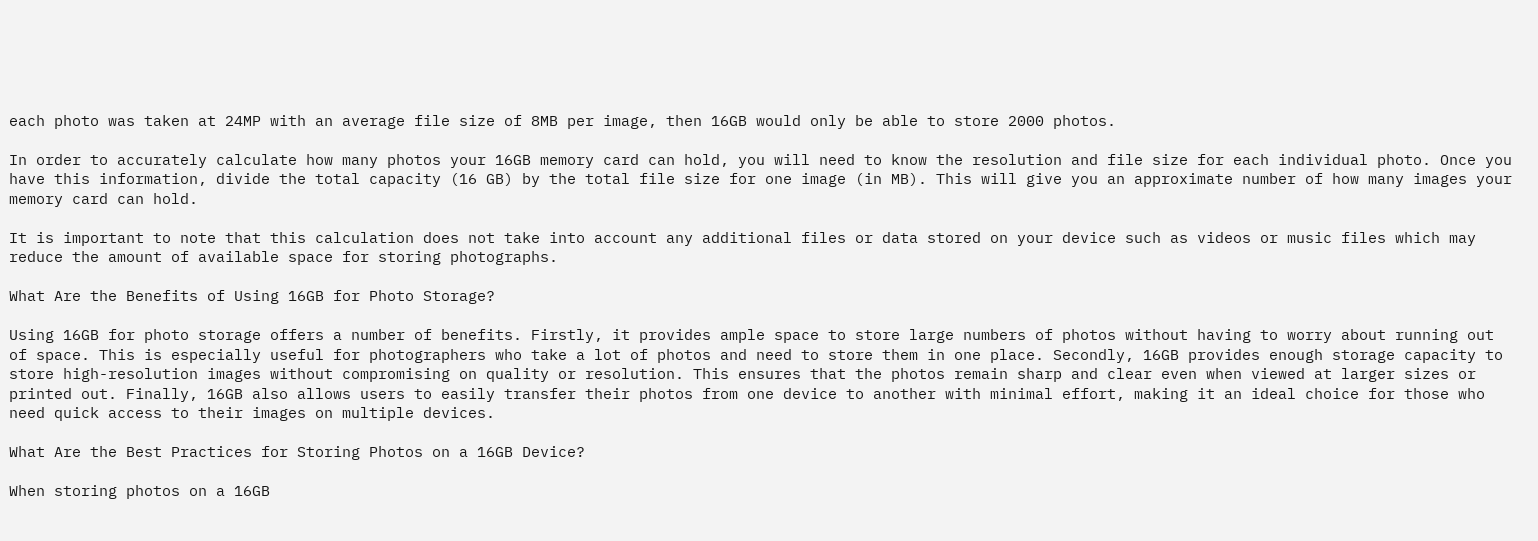each photo was taken at 24MP with an average file size of 8MB per image, then 16GB would only be able to store 2000 photos.

In order to accurately calculate how many photos your 16GB memory card can hold, you will need to know the resolution and file size for each individual photo. Once you have this information, divide the total capacity (16 GB) by the total file size for one image (in MB). This will give you an approximate number of how many images your memory card can hold.

It is important to note that this calculation does not take into account any additional files or data stored on your device such as videos or music files which may reduce the amount of available space for storing photographs.

What Are the Benefits of Using 16GB for Photo Storage?

Using 16GB for photo storage offers a number of benefits. Firstly, it provides ample space to store large numbers of photos without having to worry about running out of space. This is especially useful for photographers who take a lot of photos and need to store them in one place. Secondly, 16GB provides enough storage capacity to store high-resolution images without compromising on quality or resolution. This ensures that the photos remain sharp and clear even when viewed at larger sizes or printed out. Finally, 16GB also allows users to easily transfer their photos from one device to another with minimal effort, making it an ideal choice for those who need quick access to their images on multiple devices.

What Are the Best Practices for Storing Photos on a 16GB Device?

When storing photos on a 16GB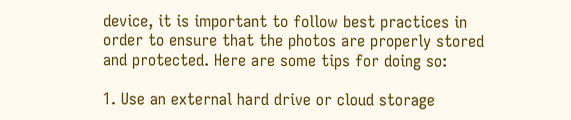device, it is important to follow best practices in order to ensure that the photos are properly stored and protected. Here are some tips for doing so:

1. Use an external hard drive or cloud storage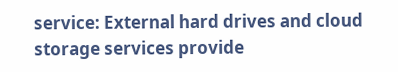service: External hard drives and cloud storage services provide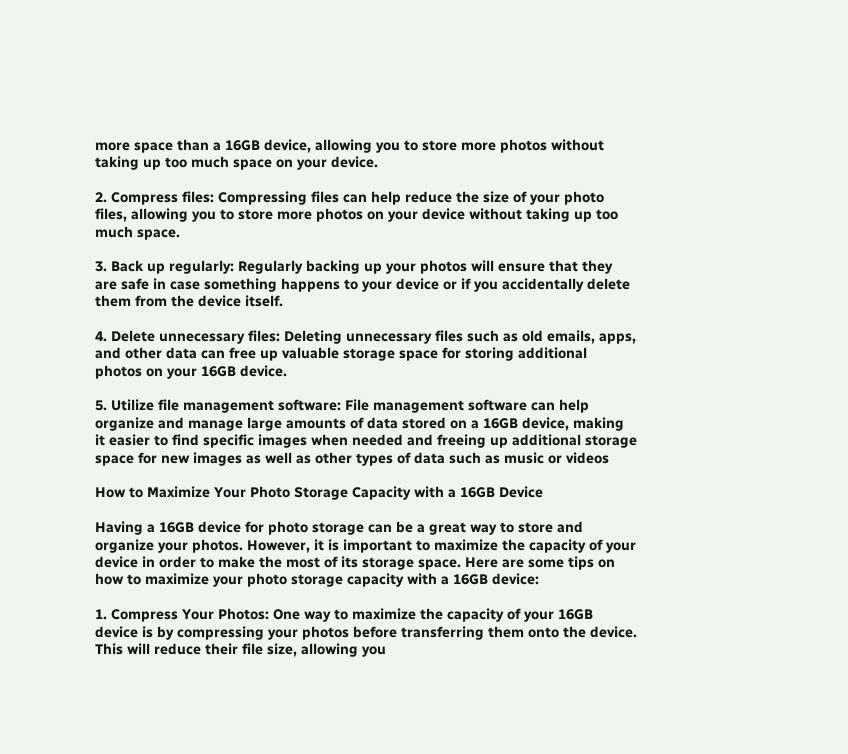more space than a 16GB device, allowing you to store more photos without taking up too much space on your device.

2. Compress files: Compressing files can help reduce the size of your photo files, allowing you to store more photos on your device without taking up too much space.

3. Back up regularly: Regularly backing up your photos will ensure that they are safe in case something happens to your device or if you accidentally delete them from the device itself.

4. Delete unnecessary files: Deleting unnecessary files such as old emails, apps, and other data can free up valuable storage space for storing additional photos on your 16GB device.

5. Utilize file management software: File management software can help organize and manage large amounts of data stored on a 16GB device, making it easier to find specific images when needed and freeing up additional storage space for new images as well as other types of data such as music or videos

How to Maximize Your Photo Storage Capacity with a 16GB Device

Having a 16GB device for photo storage can be a great way to store and organize your photos. However, it is important to maximize the capacity of your device in order to make the most of its storage space. Here are some tips on how to maximize your photo storage capacity with a 16GB device:

1. Compress Your Photos: One way to maximize the capacity of your 16GB device is by compressing your photos before transferring them onto the device. This will reduce their file size, allowing you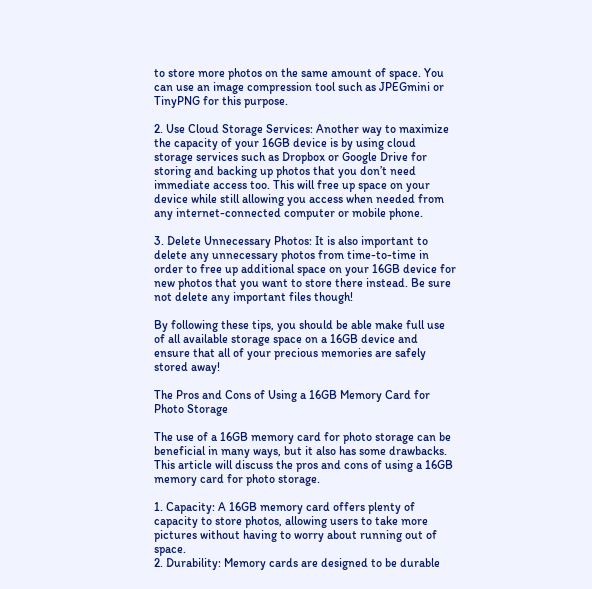to store more photos on the same amount of space. You can use an image compression tool such as JPEGmini or TinyPNG for this purpose.

2. Use Cloud Storage Services: Another way to maximize the capacity of your 16GB device is by using cloud storage services such as Dropbox or Google Drive for storing and backing up photos that you don’t need immediate access too. This will free up space on your device while still allowing you access when needed from any internet-connected computer or mobile phone.

3. Delete Unnecessary Photos: It is also important to delete any unnecessary photos from time-to-time in order to free up additional space on your 16GB device for new photos that you want to store there instead. Be sure not delete any important files though!

By following these tips, you should be able make full use of all available storage space on a 16GB device and ensure that all of your precious memories are safely stored away!

The Pros and Cons of Using a 16GB Memory Card for Photo Storage

The use of a 16GB memory card for photo storage can be beneficial in many ways, but it also has some drawbacks. This article will discuss the pros and cons of using a 16GB memory card for photo storage.

1. Capacity: A 16GB memory card offers plenty of capacity to store photos, allowing users to take more pictures without having to worry about running out of space.
2. Durability: Memory cards are designed to be durable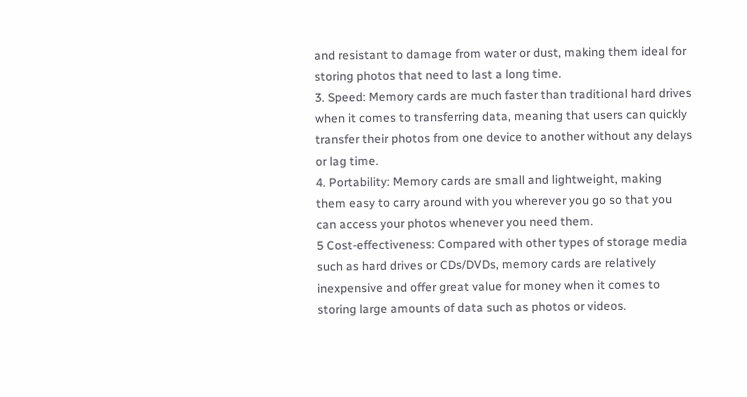and resistant to damage from water or dust, making them ideal for storing photos that need to last a long time.
3. Speed: Memory cards are much faster than traditional hard drives when it comes to transferring data, meaning that users can quickly transfer their photos from one device to another without any delays or lag time.
4. Portability: Memory cards are small and lightweight, making them easy to carry around with you wherever you go so that you can access your photos whenever you need them.
5 Cost-effectiveness: Compared with other types of storage media such as hard drives or CDs/DVDs, memory cards are relatively inexpensive and offer great value for money when it comes to storing large amounts of data such as photos or videos.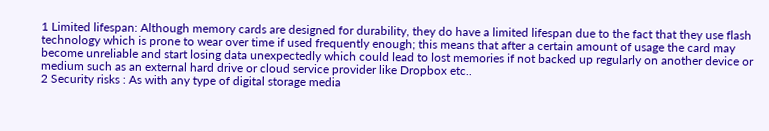1 Limited lifespan: Although memory cards are designed for durability, they do have a limited lifespan due to the fact that they use flash technology which is prone to wear over time if used frequently enough; this means that after a certain amount of usage the card may become unreliable and start losing data unexpectedly which could lead to lost memories if not backed up regularly on another device or medium such as an external hard drive or cloud service provider like Dropbox etc..
2 Security risks : As with any type of digital storage media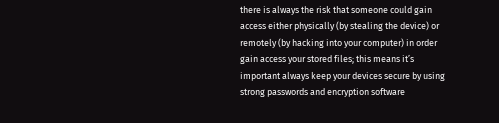there is always the risk that someone could gain access either physically (by stealing the device) or remotely (by hacking into your computer) in order gain access your stored files; this means it’s important always keep your devices secure by using strong passwords and encryption software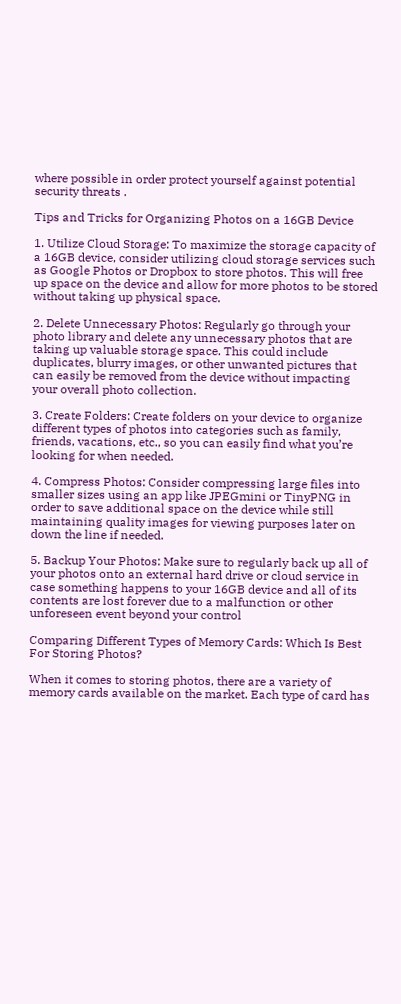where possible in order protect yourself against potential security threats .

Tips and Tricks for Organizing Photos on a 16GB Device

1. Utilize Cloud Storage: To maximize the storage capacity of a 16GB device, consider utilizing cloud storage services such as Google Photos or Dropbox to store photos. This will free up space on the device and allow for more photos to be stored without taking up physical space.

2. Delete Unnecessary Photos: Regularly go through your photo library and delete any unnecessary photos that are taking up valuable storage space. This could include duplicates, blurry images, or other unwanted pictures that can easily be removed from the device without impacting your overall photo collection.

3. Create Folders: Create folders on your device to organize different types of photos into categories such as family, friends, vacations, etc., so you can easily find what you’re looking for when needed.

4. Compress Photos: Consider compressing large files into smaller sizes using an app like JPEGmini or TinyPNG in order to save additional space on the device while still maintaining quality images for viewing purposes later on down the line if needed.

5. Backup Your Photos: Make sure to regularly back up all of your photos onto an external hard drive or cloud service in case something happens to your 16GB device and all of its contents are lost forever due to a malfunction or other unforeseen event beyond your control

Comparing Different Types of Memory Cards: Which Is Best For Storing Photos?

When it comes to storing photos, there are a variety of memory cards available on the market. Each type of card has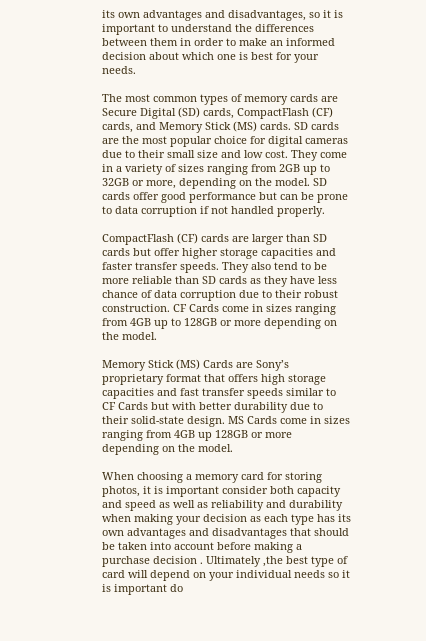its own advantages and disadvantages, so it is important to understand the differences between them in order to make an informed decision about which one is best for your needs.

The most common types of memory cards are Secure Digital (SD) cards, CompactFlash (CF) cards, and Memory Stick (MS) cards. SD cards are the most popular choice for digital cameras due to their small size and low cost. They come in a variety of sizes ranging from 2GB up to 32GB or more, depending on the model. SD cards offer good performance but can be prone to data corruption if not handled properly.

CompactFlash (CF) cards are larger than SD cards but offer higher storage capacities and faster transfer speeds. They also tend to be more reliable than SD cards as they have less chance of data corruption due to their robust construction. CF Cards come in sizes ranging from 4GB up to 128GB or more depending on the model.

Memory Stick (MS) Cards are Sony’s proprietary format that offers high storage capacities and fast transfer speeds similar to CF Cards but with better durability due to their solid-state design. MS Cards come in sizes ranging from 4GB up 128GB or more depending on the model.

When choosing a memory card for storing photos, it is important consider both capacity and speed as well as reliability and durability when making your decision as each type has its own advantages and disadvantages that should be taken into account before making a purchase decision . Ultimately ,the best type of card will depend on your individual needs so it is important do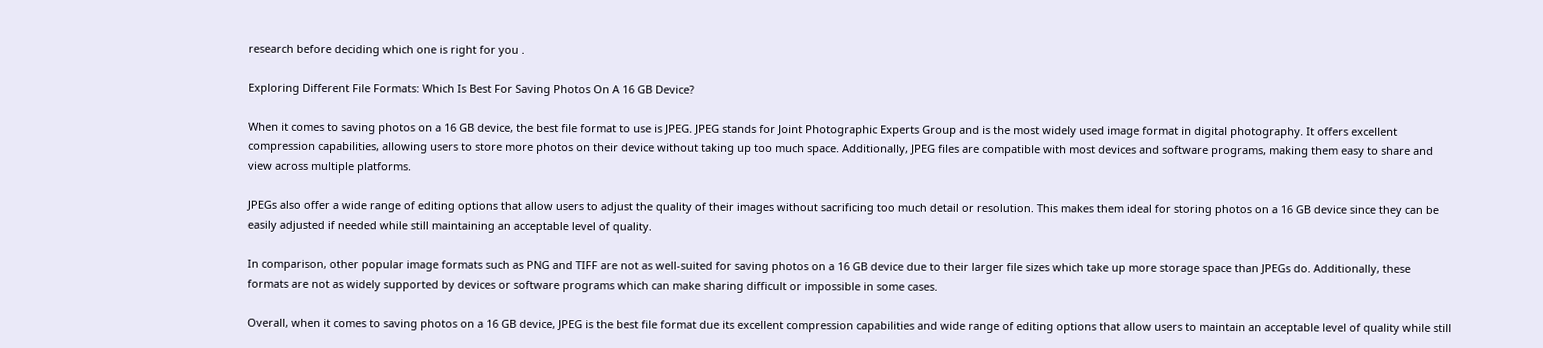research before deciding which one is right for you .

Exploring Different File Formats: Which Is Best For Saving Photos On A 16 GB Device?

When it comes to saving photos on a 16 GB device, the best file format to use is JPEG. JPEG stands for Joint Photographic Experts Group and is the most widely used image format in digital photography. It offers excellent compression capabilities, allowing users to store more photos on their device without taking up too much space. Additionally, JPEG files are compatible with most devices and software programs, making them easy to share and view across multiple platforms.

JPEGs also offer a wide range of editing options that allow users to adjust the quality of their images without sacrificing too much detail or resolution. This makes them ideal for storing photos on a 16 GB device since they can be easily adjusted if needed while still maintaining an acceptable level of quality.

In comparison, other popular image formats such as PNG and TIFF are not as well-suited for saving photos on a 16 GB device due to their larger file sizes which take up more storage space than JPEGs do. Additionally, these formats are not as widely supported by devices or software programs which can make sharing difficult or impossible in some cases.

Overall, when it comes to saving photos on a 16 GB device, JPEG is the best file format due its excellent compression capabilities and wide range of editing options that allow users to maintain an acceptable level of quality while still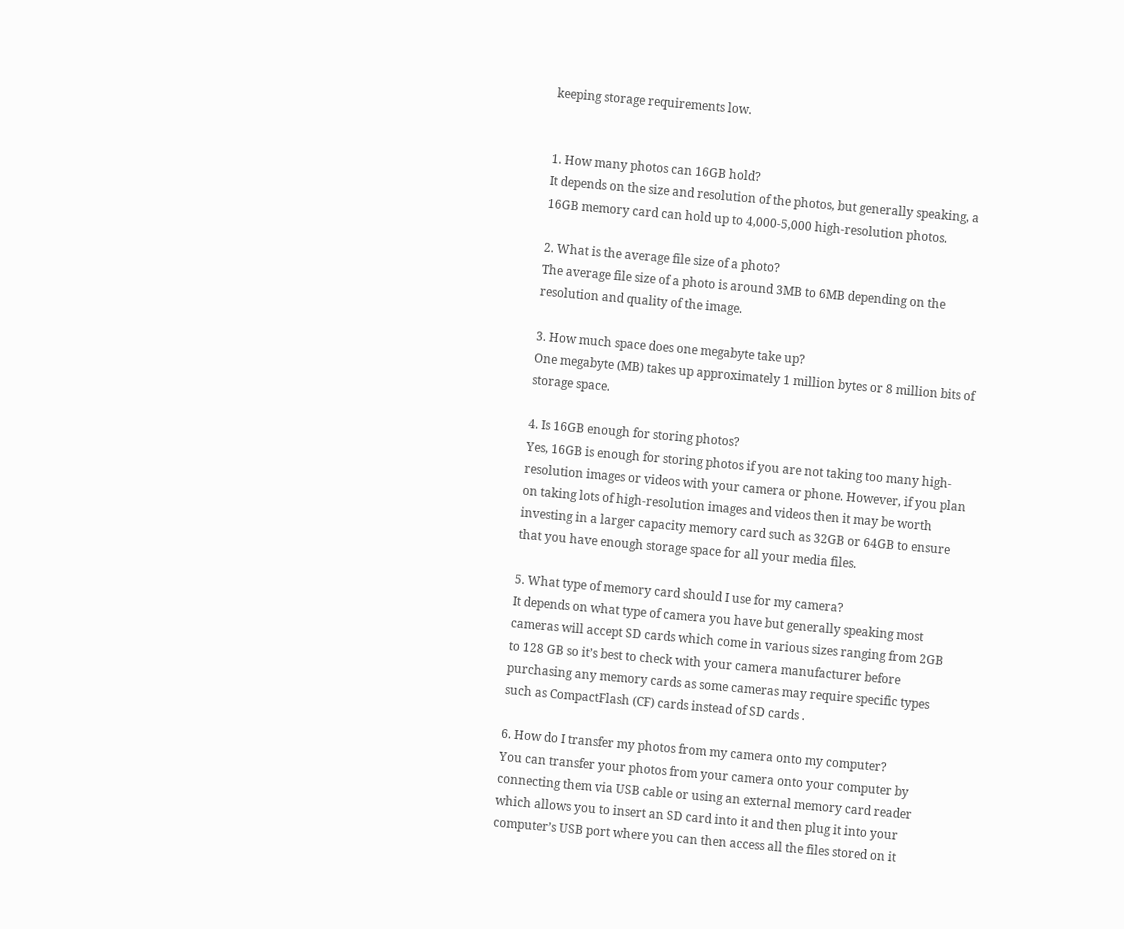keeping storage requirements low.


1. How many photos can 16GB hold?
It depends on the size and resolution of the photos, but generally speaking, a 16GB memory card can hold up to 4,000-5,000 high-resolution photos.

2. What is the average file size of a photo?
The average file size of a photo is around 3MB to 6MB depending on the resolution and quality of the image.

3. How much space does one megabyte take up?
One megabyte (MB) takes up approximately 1 million bytes or 8 million bits of storage space.

4. Is 16GB enough for storing photos?
Yes, 16GB is enough for storing photos if you are not taking too many high-resolution images or videos with your camera or phone. However, if you plan on taking lots of high-resolution images and videos then it may be worth investing in a larger capacity memory card such as 32GB or 64GB to ensure that you have enough storage space for all your media files.

5. What type of memory card should I use for my camera?
It depends on what type of camera you have but generally speaking most cameras will accept SD cards which come in various sizes ranging from 2GB to 128 GB so it’s best to check with your camera manufacturer before purchasing any memory cards as some cameras may require specific types such as CompactFlash (CF) cards instead of SD cards .

6. How do I transfer my photos from my camera onto my computer?
You can transfer your photos from your camera onto your computer by connecting them via USB cable or using an external memory card reader which allows you to insert an SD card into it and then plug it into your computer’s USB port where you can then access all the files stored on it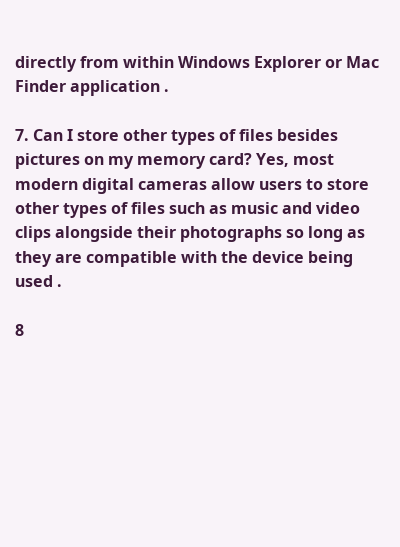directly from within Windows Explorer or Mac Finder application .

7. Can I store other types of files besides pictures on my memory card? Yes, most modern digital cameras allow users to store other types of files such as music and video clips alongside their photographs so long as they are compatible with the device being used .

8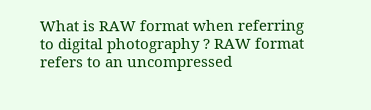What is RAW format when referring to digital photography ? RAW format refers to an uncompressed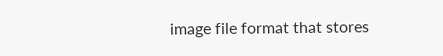image file format that stores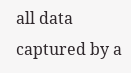all data captured by a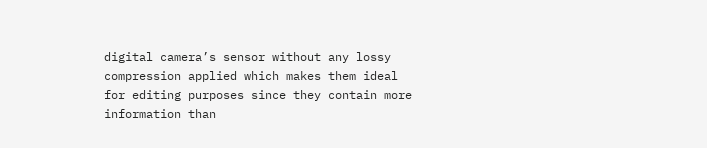digital camera’s sensor without any lossy compression applied which makes them ideal for editing purposes since they contain more information than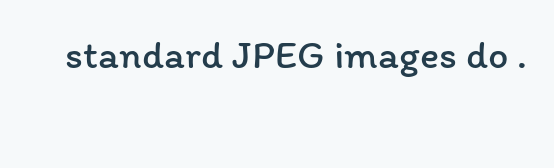standard JPEG images do .